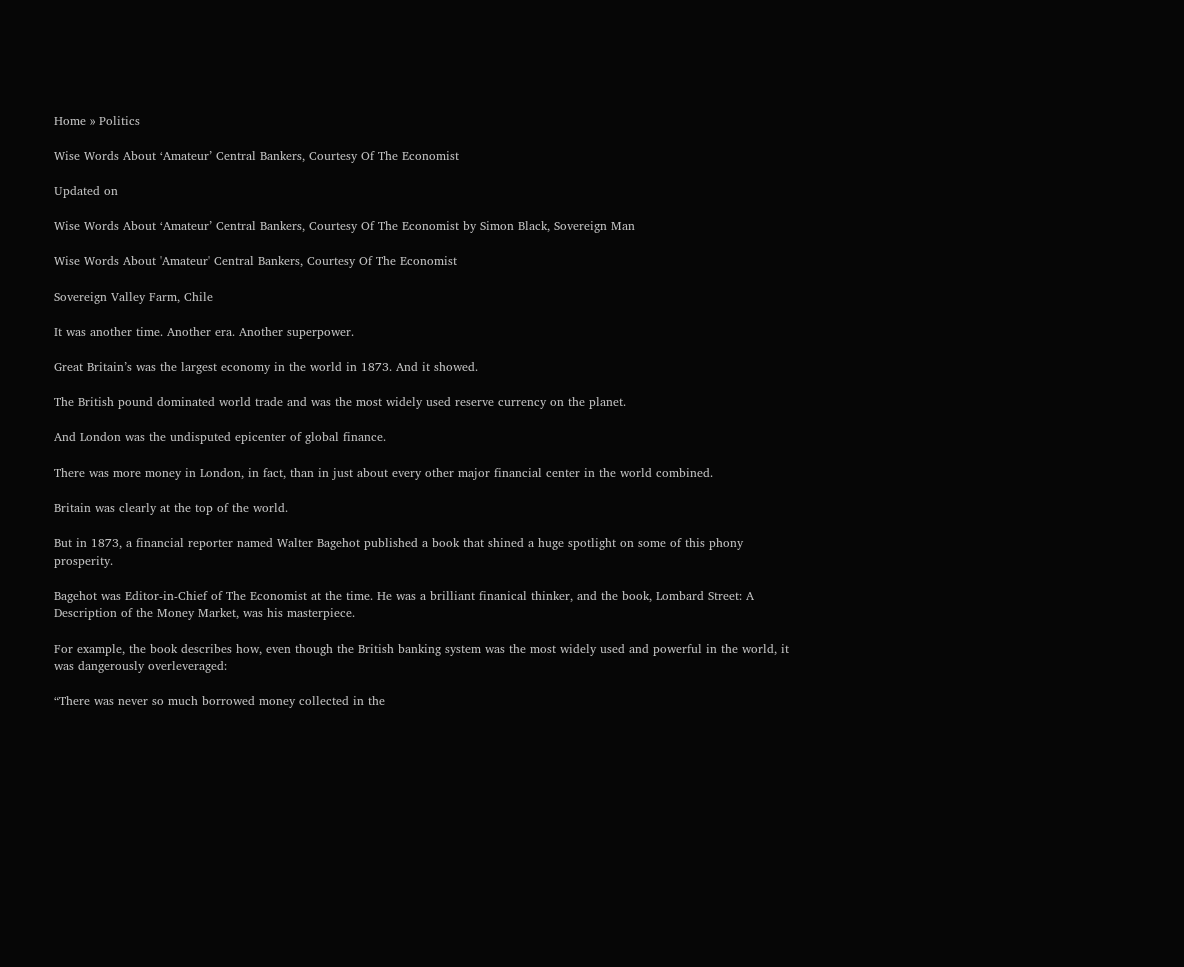Home » Politics

Wise Words About ‘Amateur’ Central Bankers, Courtesy Of The Economist

Updated on

Wise Words About ‘Amateur’ Central Bankers, Courtesy Of The Economist by Simon Black, Sovereign Man

Wise Words About 'Amateur' Central Bankers, Courtesy Of The Economist

Sovereign Valley Farm, Chile

It was another time. Another era. Another superpower.

Great Britain’s was the largest economy in the world in 1873. And it showed.

The British pound dominated world trade and was the most widely used reserve currency on the planet.

And London was the undisputed epicenter of global finance.

There was more money in London, in fact, than in just about every other major financial center in the world combined.

Britain was clearly at the top of the world.

But in 1873, a financial reporter named Walter Bagehot published a book that shined a huge spotlight on some of this phony prosperity.

Bagehot was Editor-in-Chief of The Economist at the time. He was a brilliant finanical thinker, and the book, Lombard Street: A Description of the Money Market, was his masterpiece.

For example, the book describes how, even though the British banking system was the most widely used and powerful in the world, it was dangerously overleveraged:

“There was never so much borrowed money collected in the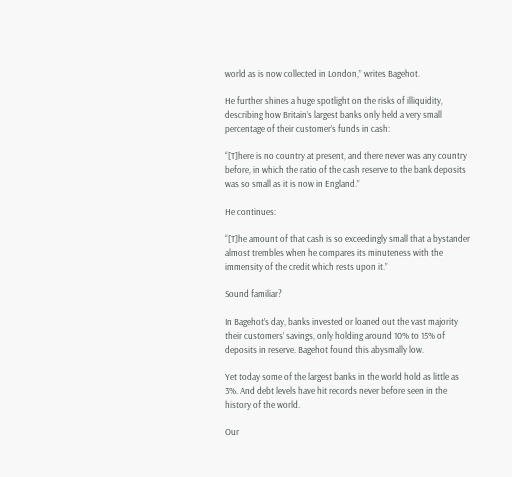world as is now collected in London,” writes Bagehot.

He further shines a huge spotlight on the risks of illiquidity, describing how Britain’s largest banks only held a very small percentage of their customer’s funds in cash:

“[T]here is no country at present, and there never was any country before, in which the ratio of the cash reserve to the bank deposits was so small as it is now in England.”

He continues:

“[T]he amount of that cash is so exceedingly small that a bystander almost trembles when he compares its minuteness with the immensity of the credit which rests upon it.”

Sound familiar?

In Bagehot’s day, banks invested or loaned out the vast majority their customers’ savings, only holding around 10% to 15% of deposits in reserve. Bagehot found this abysmally low.

Yet today some of the largest banks in the world hold as little as 3%. And debt levels have hit records never before seen in the history of the world.

Our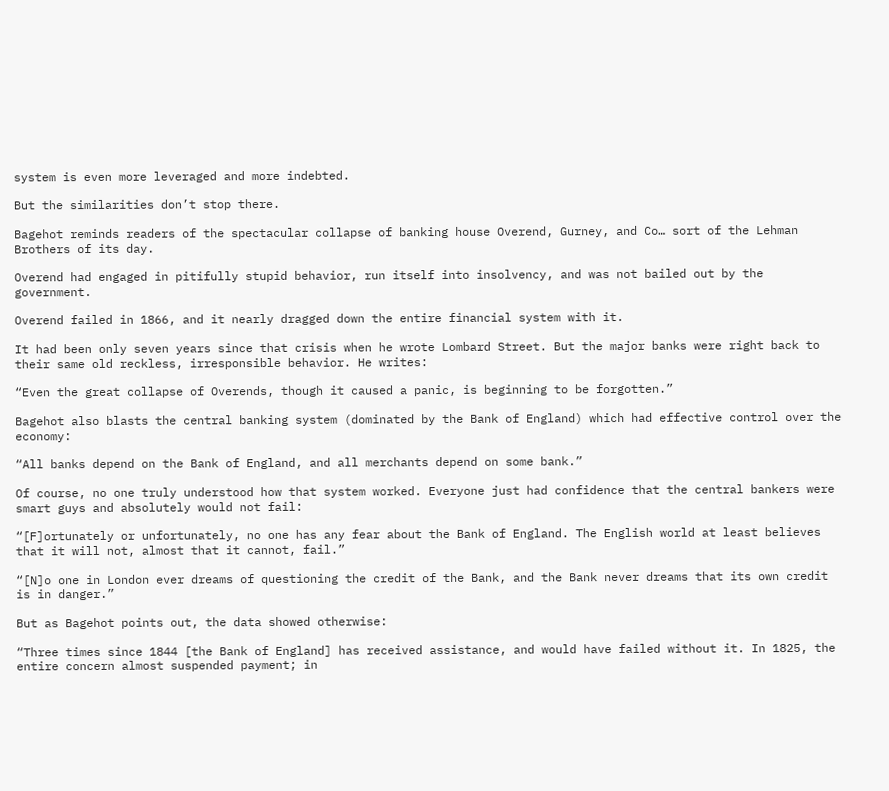system is even more leveraged and more indebted.

But the similarities don’t stop there.

Bagehot reminds readers of the spectacular collapse of banking house Overend, Gurney, and Co… sort of the Lehman Brothers of its day.

Overend had engaged in pitifully stupid behavior, run itself into insolvency, and was not bailed out by the government.

Overend failed in 1866, and it nearly dragged down the entire financial system with it.

It had been only seven years since that crisis when he wrote Lombard Street. But the major banks were right back to their same old reckless, irresponsible behavior. He writes:

“Even the great collapse of Overends, though it caused a panic, is beginning to be forgotten.”

Bagehot also blasts the central banking system (dominated by the Bank of England) which had effective control over the economy:

“All banks depend on the Bank of England, and all merchants depend on some bank.”

Of course, no one truly understood how that system worked. Everyone just had confidence that the central bankers were smart guys and absolutely would not fail:

“[F]ortunately or unfortunately, no one has any fear about the Bank of England. The English world at least believes that it will not, almost that it cannot, fail.”

“[N]o one in London ever dreams of questioning the credit of the Bank, and the Bank never dreams that its own credit is in danger.”

But as Bagehot points out, the data showed otherwise:

“Three times since 1844 [the Bank of England] has received assistance, and would have failed without it. In 1825, the entire concern almost suspended payment; in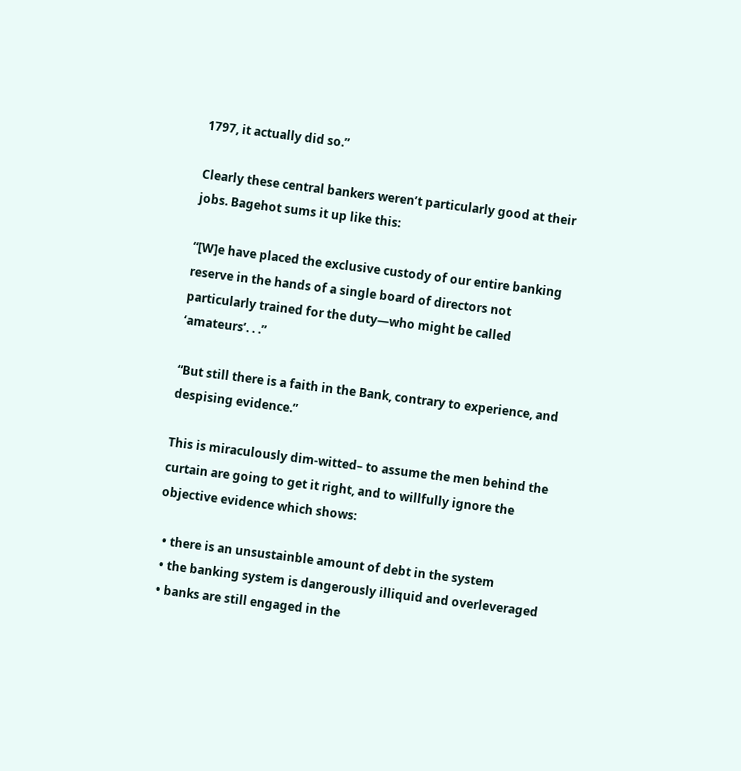1797, it actually did so.”

Clearly these central bankers weren’t particularly good at their jobs. Bagehot sums it up like this:

“[W]e have placed the exclusive custody of our entire banking reserve in the hands of a single board of directors not particularly trained for the duty—who might be called ‘amateurs’. . .”

“But still there is a faith in the Bank, contrary to experience, and despising evidence.”

This is miraculously dim-witted– to assume the men behind the curtain are going to get it right, and to willfully ignore the objective evidence which shows:

  • there is an unsustainble amount of debt in the system
  • the banking system is dangerously illiquid and overleveraged
  • banks are still engaged in the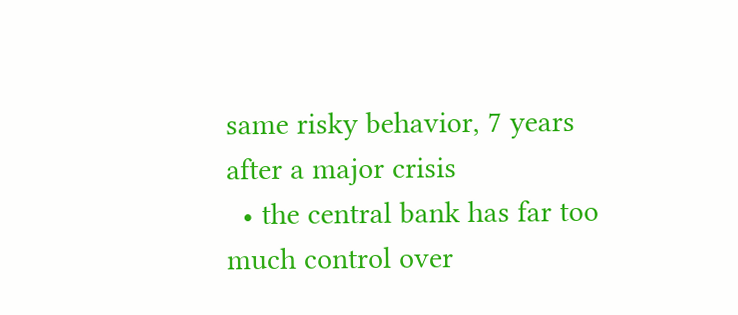same risky behavior, 7 years after a major crisis
  • the central bank has far too much control over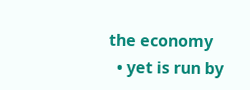the economy
  • yet is run by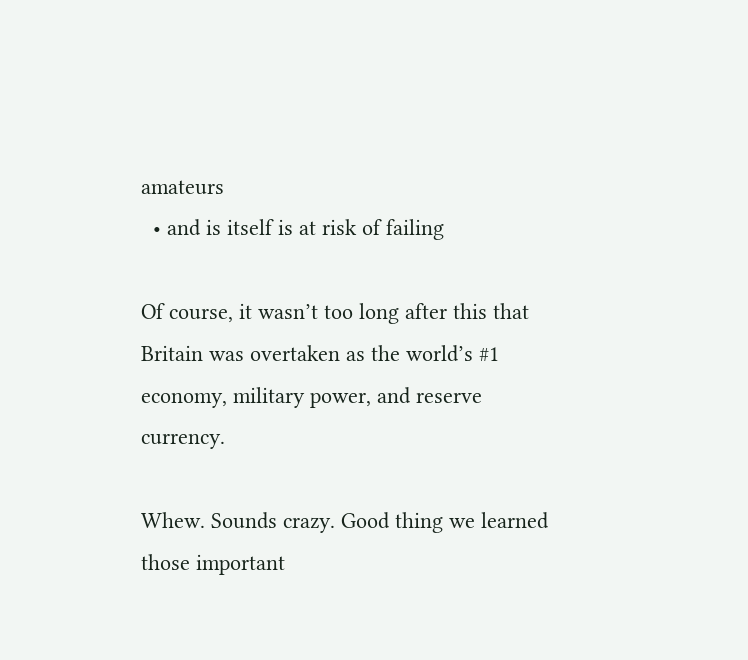amateurs
  • and is itself is at risk of failing

Of course, it wasn’t too long after this that Britain was overtaken as the world’s #1 economy, military power, and reserve currency.

Whew. Sounds crazy. Good thing we learned those important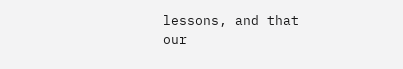lessons, and that our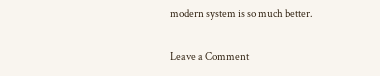modern system is so much better.

Leave a Comment